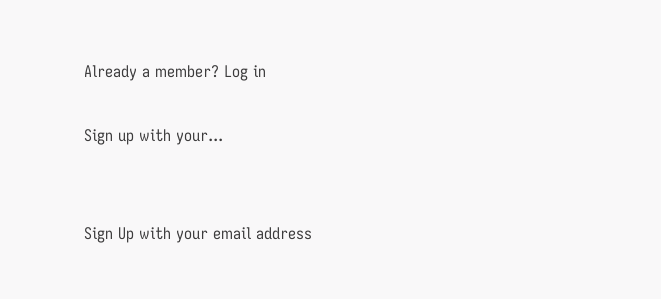Already a member? Log in

Sign up with your...


Sign Up with your email address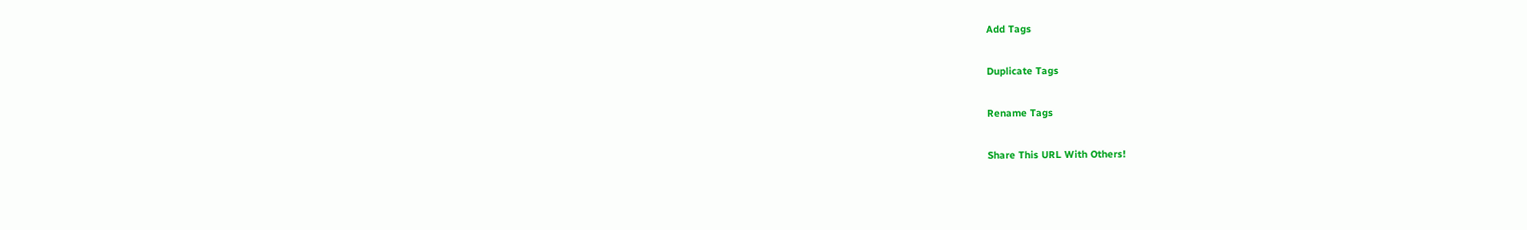Add Tags

Duplicate Tags

Rename Tags

Share This URL With Others!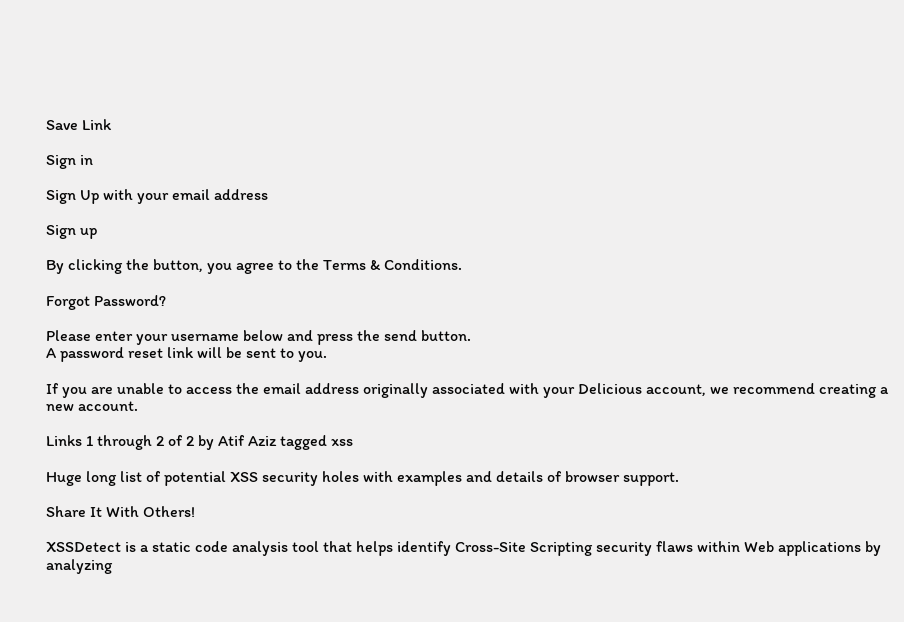Save Link

Sign in

Sign Up with your email address

Sign up

By clicking the button, you agree to the Terms & Conditions.

Forgot Password?

Please enter your username below and press the send button.
A password reset link will be sent to you.

If you are unable to access the email address originally associated with your Delicious account, we recommend creating a new account.

Links 1 through 2 of 2 by Atif Aziz tagged xss

Huge long list of potential XSS security holes with examples and details of browser support.

Share It With Others!

XSSDetect is a static code analysis tool that helps identify Cross-Site Scripting security flaws within Web applications by analyzing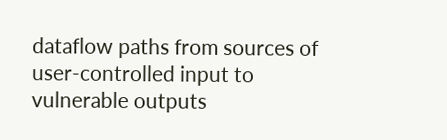dataflow paths from sources of user-controlled input to vulnerable outputs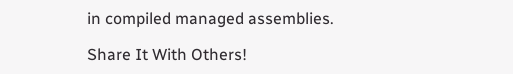in compiled managed assemblies.

Share It With Others!